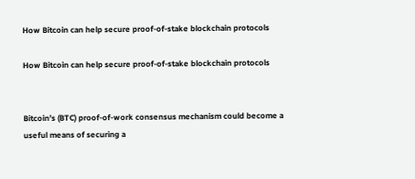How Bitcoin can help secure proof-of-stake blockchain protocols

How Bitcoin can help secure proof-of-stake blockchain protocols


Bitcoin’s (BTC) proof-of-work consensus mechanism could become a useful means of securing a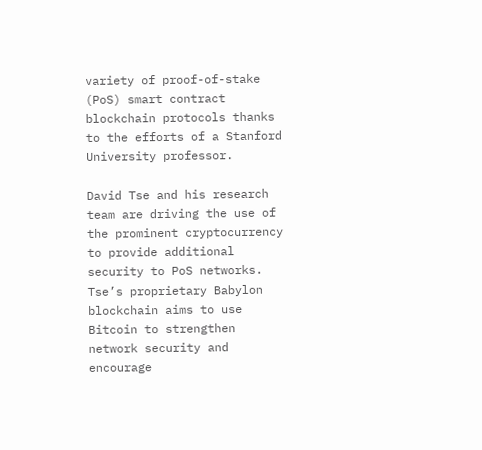variety of proof-of-stake (PoS) smart contract blockchain protocols thanks to the efforts of a Stanford University professor.

David Tse and his research team are driving the use of the prominent cryptocurrency to provide additional security to PoS networks. Tse’s proprietary Babylon blockchain aims to use Bitcoin to strengthen network security and encourage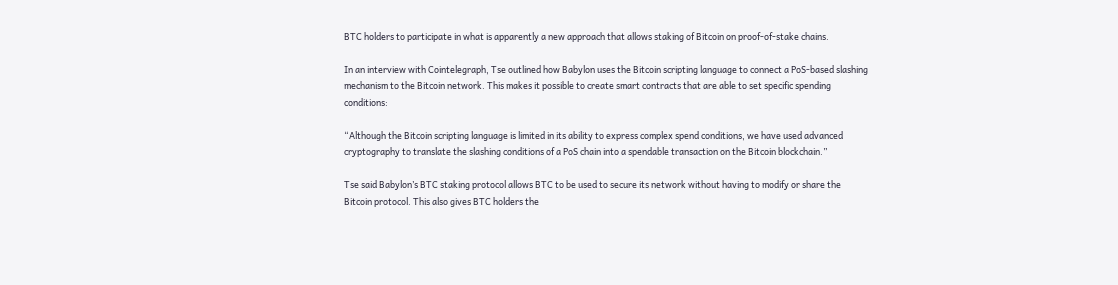BTC holders to participate in what is apparently a new approach that allows staking of Bitcoin on proof-of-stake chains.

In an interview with Cointelegraph, Tse outlined how Babylon uses the Bitcoin scripting language to connect a PoS-based slashing mechanism to the Bitcoin network. This makes it possible to create smart contracts that are able to set specific spending conditions:

“Although the Bitcoin scripting language is limited in its ability to express complex spend conditions, we have used advanced cryptography to translate the slashing conditions of a PoS chain into a spendable transaction on the Bitcoin blockchain.”

Tse said Babylon’s BTC staking protocol allows BTC to be used to secure its network without having to modify or share the Bitcoin protocol. This also gives BTC holders the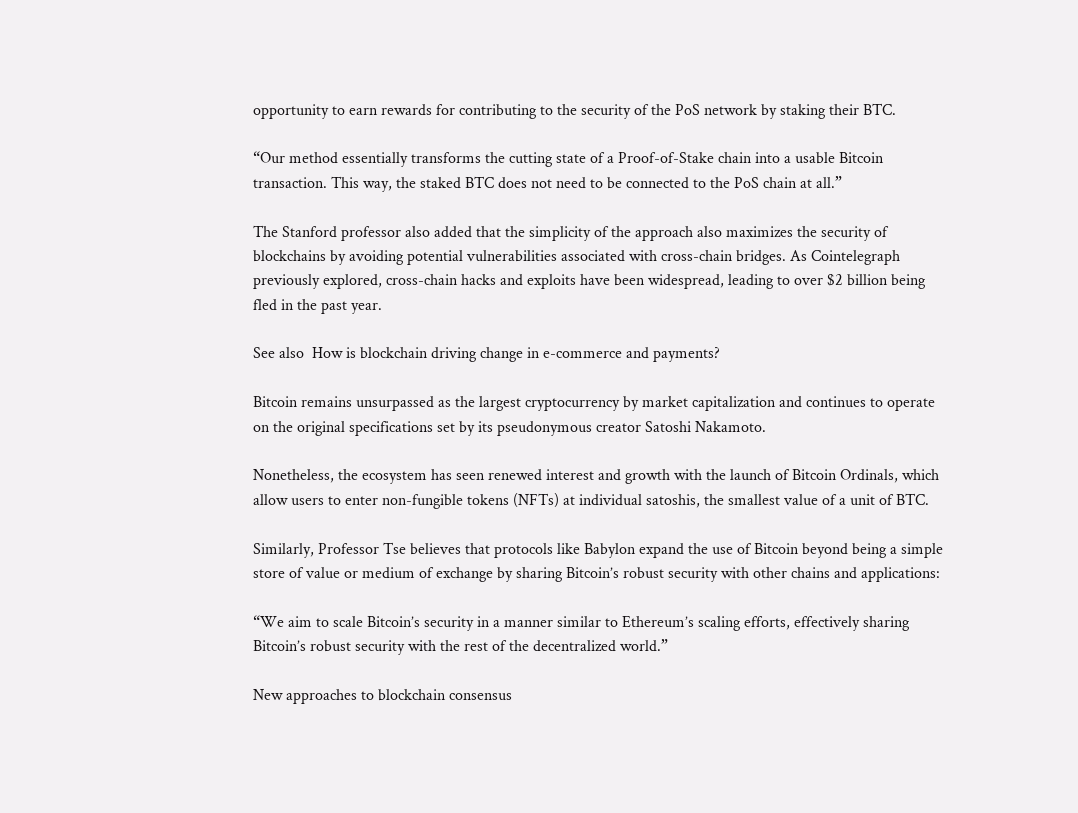opportunity to earn rewards for contributing to the security of the PoS network by staking their BTC.

“Our method essentially transforms the cutting state of a Proof-of-Stake chain into a usable Bitcoin transaction. This way, the staked BTC does not need to be connected to the PoS chain at all.”

The Stanford professor also added that the simplicity of the approach also maximizes the security of blockchains by avoiding potential vulnerabilities associated with cross-chain bridges. As Cointelegraph previously explored, cross-chain hacks and exploits have been widespread, leading to over $2 billion being fled in the past year.

See also  How is blockchain driving change in e-commerce and payments?

Bitcoin remains unsurpassed as the largest cryptocurrency by market capitalization and continues to operate on the original specifications set by its pseudonymous creator Satoshi Nakamoto.

Nonetheless, the ecosystem has seen renewed interest and growth with the launch of Bitcoin Ordinals, which allow users to enter non-fungible tokens (NFTs) at individual satoshis, the smallest value of a unit of BTC.

Similarly, Professor Tse believes that protocols like Babylon expand the use of Bitcoin beyond being a simple store of value or medium of exchange by sharing Bitcoin’s robust security with other chains and applications:

“We aim to scale Bitcoin’s security in a manner similar to Ethereum’s scaling efforts, effectively sharing Bitcoin’s robust security with the rest of the decentralized world.”

New approaches to blockchain consensus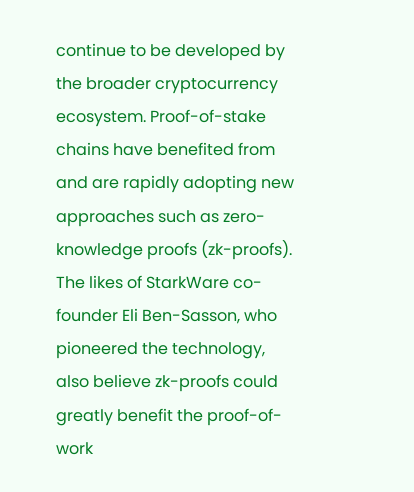continue to be developed by the broader cryptocurrency ecosystem. Proof-of-stake chains have benefited from and are rapidly adopting new approaches such as zero-knowledge proofs (zk-proofs). The likes of StarkWare co-founder Eli Ben-Sasson, who pioneered the technology, also believe zk-proofs could greatly benefit the proof-of-work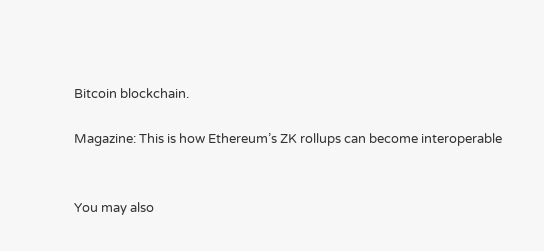Bitcoin blockchain.

Magazine: This is how Ethereum’s ZK rollups can become interoperable


You may also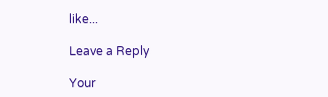like...

Leave a Reply

Your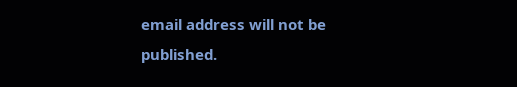email address will not be published.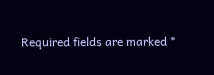Required fields are marked *